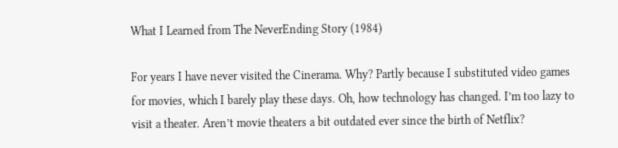What I Learned from The NeverEnding Story (1984)

For years I have never visited the Cinerama. Why? Partly because I substituted video games for movies, which I barely play these days. Oh, how technology has changed. I’m too lazy to visit a theater. Aren’t movie theaters a bit outdated ever since the birth of Netflix?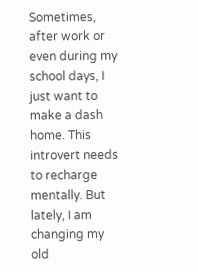Sometimes, after work or even during my school days, I just want to make a dash home. This introvert needs to recharge mentally. But lately, I am changing my old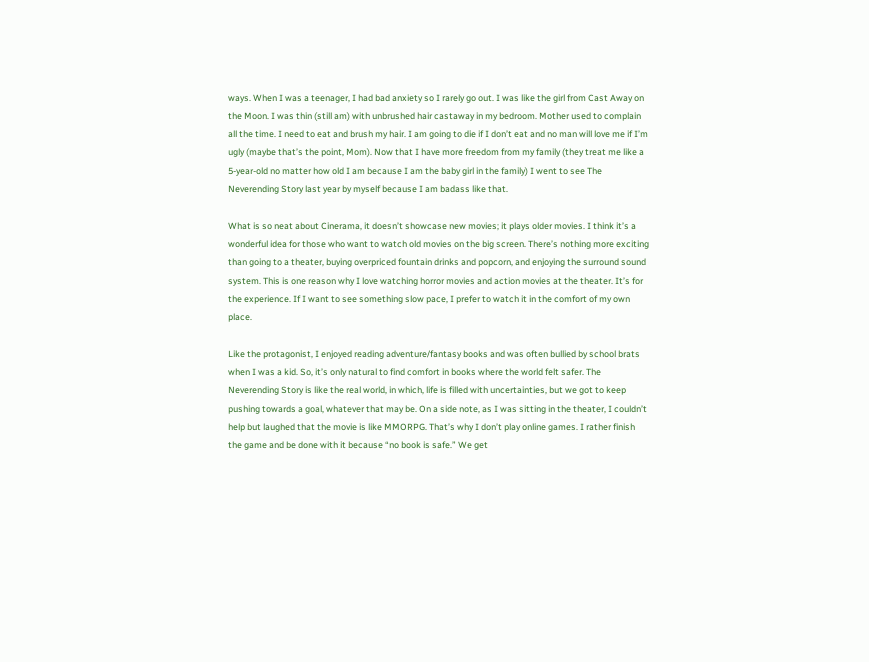ways. When I was a teenager, I had bad anxiety so I rarely go out. I was like the girl from Cast Away on the Moon. I was thin (still am) with unbrushed hair castaway in my bedroom. Mother used to complain all the time. I need to eat and brush my hair. I am going to die if I don’t eat and no man will love me if I’m ugly (maybe that’s the point, Mom). Now that I have more freedom from my family (they treat me like a 5-year-old no matter how old I am because I am the baby girl in the family) I went to see The Neverending Story last year by myself because I am badass like that.

What is so neat about Cinerama, it doesn’t showcase new movies; it plays older movies. I think it’s a wonderful idea for those who want to watch old movies on the big screen. There’s nothing more exciting than going to a theater, buying overpriced fountain drinks and popcorn, and enjoying the surround sound system. This is one reason why I love watching horror movies and action movies at the theater. It’s for the experience. If I want to see something slow pace, I prefer to watch it in the comfort of my own place.

Like the protagonist, I enjoyed reading adventure/fantasy books and was often bullied by school brats when I was a kid. So, it’s only natural to find comfort in books where the world felt safer. The Neverending Story is like the real world, in which, life is filled with uncertainties, but we got to keep pushing towards a goal, whatever that may be. On a side note, as I was sitting in the theater, I couldn’t help but laughed that the movie is like MMORPG. That’s why I don’t play online games. I rather finish the game and be done with it because “no book is safe.” We get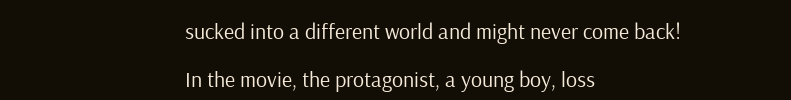sucked into a different world and might never come back!

In the movie, the protagonist, a young boy, loss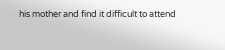his mother and find it difficult to attend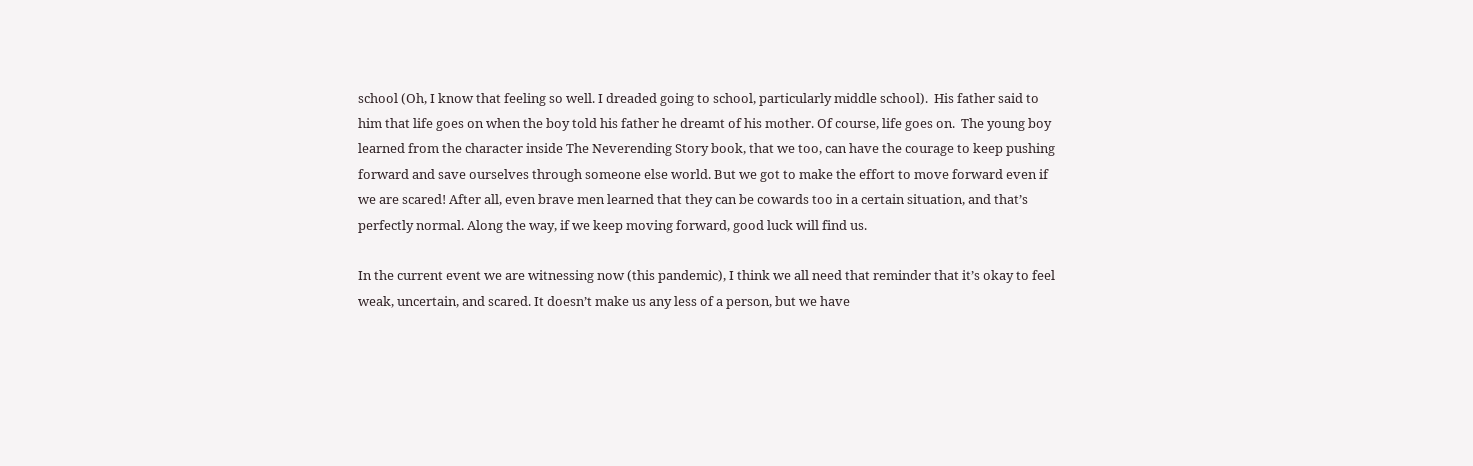school (Oh, I know that feeling so well. I dreaded going to school, particularly middle school).  His father said to him that life goes on when the boy told his father he dreamt of his mother. Of course, life goes on.  The young boy learned from the character inside The Neverending Story book, that we too, can have the courage to keep pushing forward and save ourselves through someone else world. But we got to make the effort to move forward even if we are scared! After all, even brave men learned that they can be cowards too in a certain situation, and that’s perfectly normal. Along the way, if we keep moving forward, good luck will find us.

In the current event we are witnessing now (this pandemic), I think we all need that reminder that it’s okay to feel weak, uncertain, and scared. It doesn’t make us any less of a person, but we have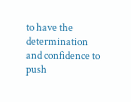to have the determination and confidence to push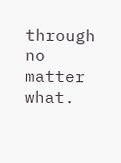through no matter what.